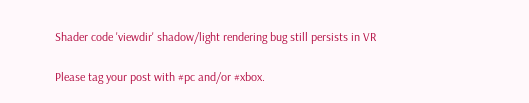Shader code 'viewdir' shadow/light rendering bug still persists in VR

Please tag your post with #pc and/or #xbox.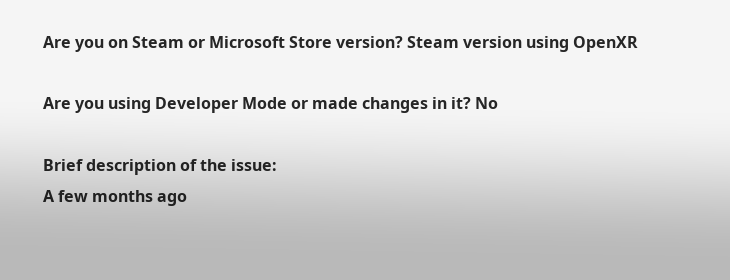Are you on Steam or Microsoft Store version? Steam version using OpenXR

Are you using Developer Mode or made changes in it? No

Brief description of the issue:
A few months ago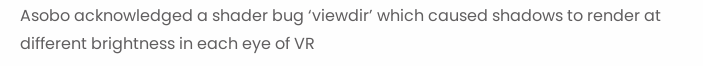Asobo acknowledged a shader bug ‘viewdir’ which caused shadows to render at different brightness in each eye of VR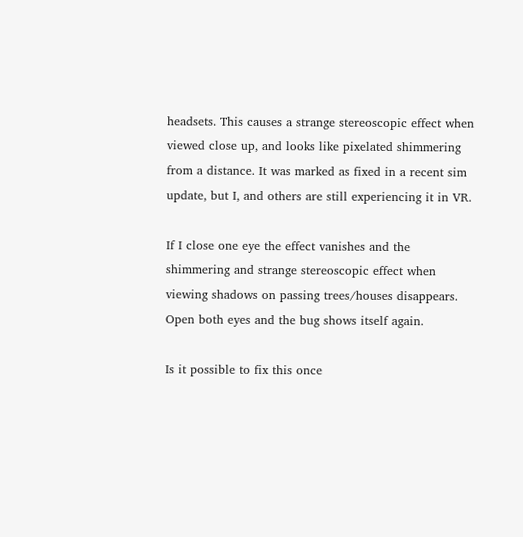headsets. This causes a strange stereoscopic effect when viewed close up, and looks like pixelated shimmering from a distance. It was marked as fixed in a recent sim update, but I, and others are still experiencing it in VR.

If I close one eye the effect vanishes and the shimmering and strange stereoscopic effect when viewing shadows on passing trees/houses disappears. Open both eyes and the bug shows itself again.

Is it possible to fix this once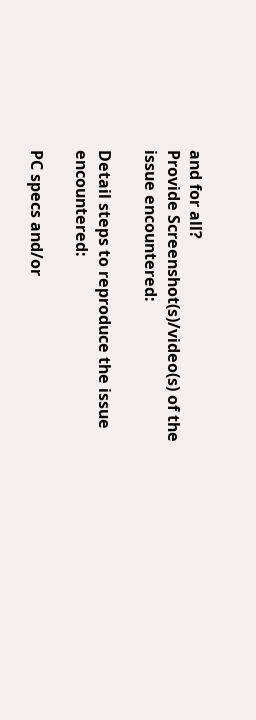and for all?
Provide Screenshot(s)/video(s) of the issue encountered:

Detail steps to reproduce the issue encountered:

PC specs and/or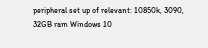peripheral set up of relevant: 10850k, 3090, 32GB ram Windows 10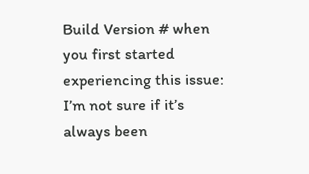Build Version # when you first started experiencing this issue: I’m not sure if it’s always been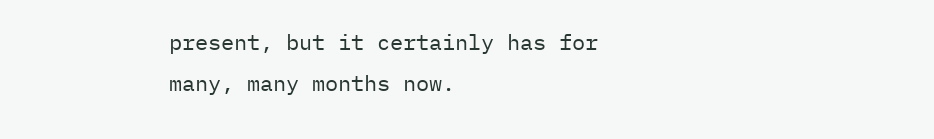present, but it certainly has for many, many months now.